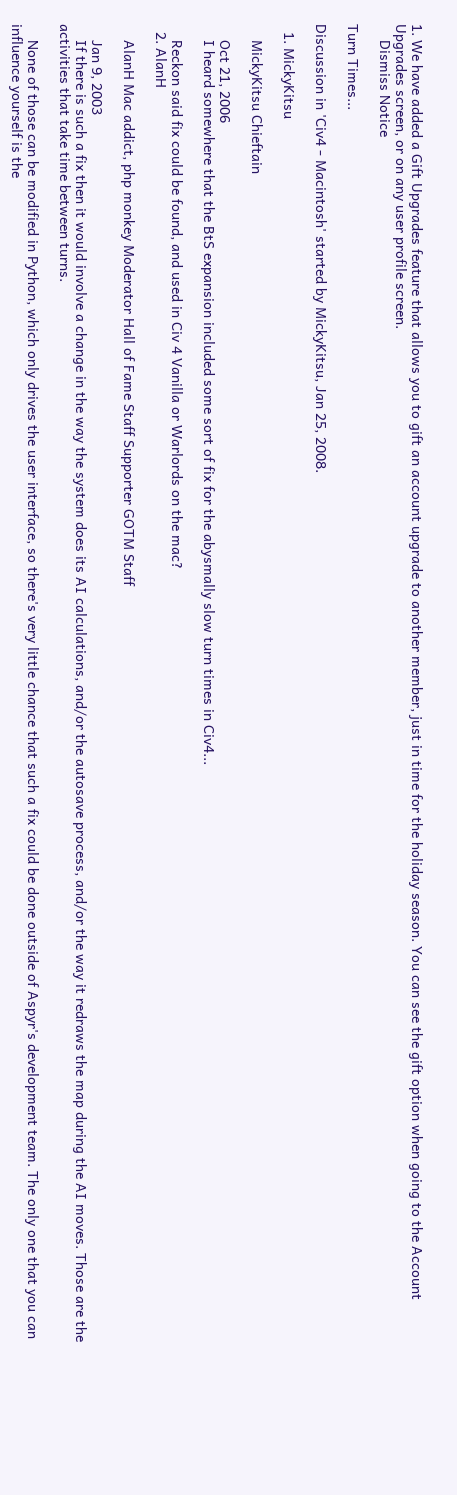1. We have added a Gift Upgrades feature that allows you to gift an account upgrade to another member, just in time for the holiday season. You can see the gift option when going to the Account Upgrades screen, or on any user profile screen.
    Dismiss Notice

Turn Times...

Discussion in 'Civ4 - Macintosh' started by MickyKitsu, Jan 25, 2008.

  1. MickyKitsu

    MickyKitsu Chieftain

    Oct 21, 2006
    I heard somewhere that the BtS expansion included some sort of fix for the abysmally slow turn times in Civ4...

    Reckon said fix could be found, and used in Civ 4 Vanilla or Warlords on the mac?
  2. AlanH

    AlanH Mac addict, php monkey Moderator Hall of Fame Staff Supporter GOTM Staff

    Jan 9, 2003
    If there is such a fix then it would involve a change in the way the system does its AI calculations, and/or the autosave process, and/or the way it redraws the map during the AI moves. Those are the activities that take time between turns.

    None of those can be modified in Python, which only drives the user interface, so there's very little chance that such a fix could be done outside of Aspyr's development team. The only one that you can influence yourself is the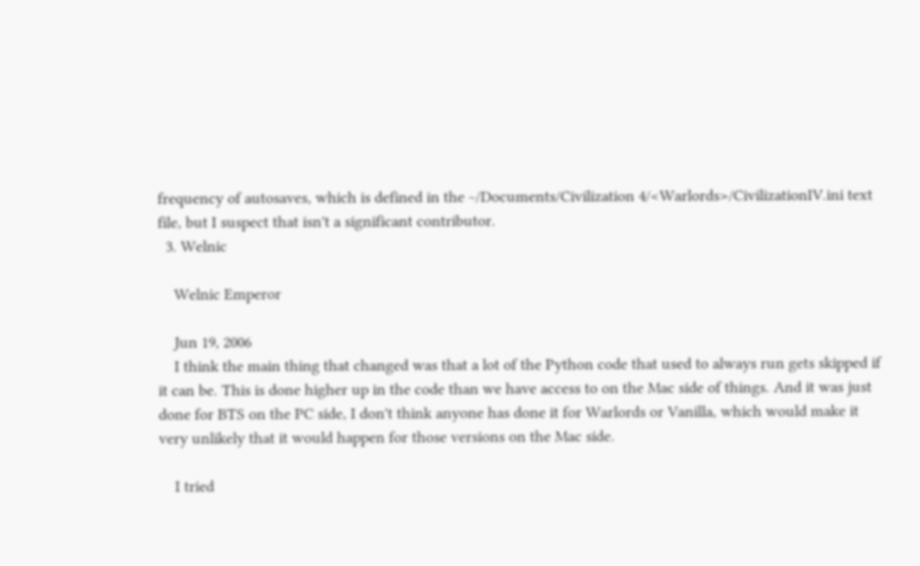frequency of autosaves, which is defined in the ~/Documents/Civilization 4/<Warlords>/CivilizationIV.ini text file, but I suspect that isn't a significant contributor.
  3. Welnic

    Welnic Emperor

    Jun 19, 2006
    I think the main thing that changed was that a lot of the Python code that used to always run gets skipped if it can be. This is done higher up in the code than we have access to on the Mac side of things. And it was just done for BTS on the PC side, I don't think anyone has done it for Warlords or Vanilla, which would make it very unlikely that it would happen for those versions on the Mac side.

    I tried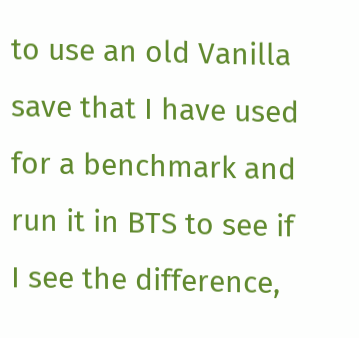to use an old Vanilla save that I have used for a benchmark and run it in BTS to see if I see the difference,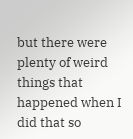but there were plenty of weird things that happened when I did that so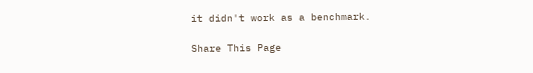it didn't work as a benchmark.

Share This Page